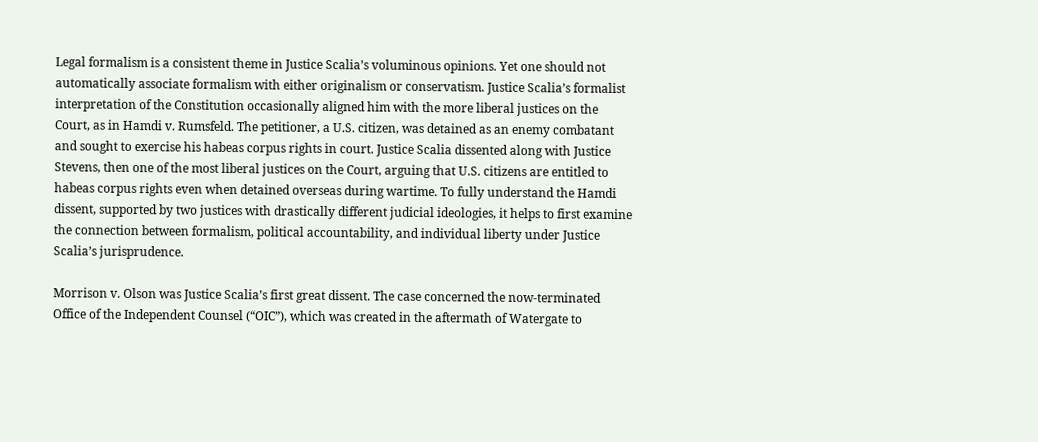Legal formalism is a consistent theme in Justice Scalia’s voluminous opinions. Yet one should not automatically associate formalism with either originalism or conservatism. Justice Scalia’s formalist interpretation of the Constitution occasionally aligned him with the more liberal justices on the Court, as in Hamdi v. Rumsfeld. The petitioner, a U.S. citizen, was detained as an enemy combatant and sought to exercise his habeas corpus rights in court. Justice Scalia dissented along with Justice Stevens, then one of the most liberal justices on the Court, arguing that U.S. citizens are entitled to habeas corpus rights even when detained overseas during wartime. To fully understand the Hamdi dissent, supported by two justices with drastically different judicial ideologies, it helps to first examine the connection between formalism, political accountability, and individual liberty under Justice Scalia’s jurisprudence.

Morrison v. Olson was Justice Scalia’s first great dissent. The case concerned the now-terminated Office of the Independent Counsel (“OIC”), which was created in the aftermath of Watergate to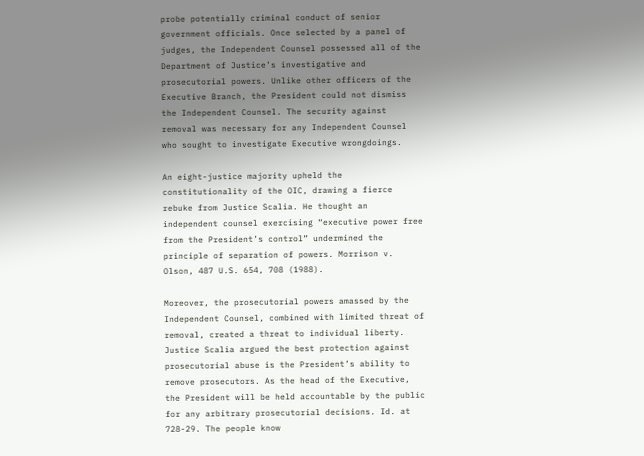probe potentially criminal conduct of senior government officials. Once selected by a panel of judges, the Independent Counsel possessed all of the Department of Justice’s investigative and prosecutorial powers. Unlike other officers of the Executive Branch, the President could not dismiss the Independent Counsel. The security against removal was necessary for any Independent Counsel who sought to investigate Executive wrongdoings.

An eight-justice majority upheld the constitutionality of the OIC, drawing a fierce rebuke from Justice Scalia. He thought an independent counsel exercising “executive power free from the President’s control” undermined the principle of separation of powers. Morrison v. Olson, 487 U.S. 654, 708 (1988).

Moreover, the prosecutorial powers amassed by the Independent Counsel, combined with limited threat of removal, created a threat to individual liberty. Justice Scalia argued the best protection against prosecutorial abuse is the President’s ability to remove prosecutors. As the head of the Executive, the President will be held accountable by the public for any arbitrary prosecutorial decisions. Id. at 728-29. The people know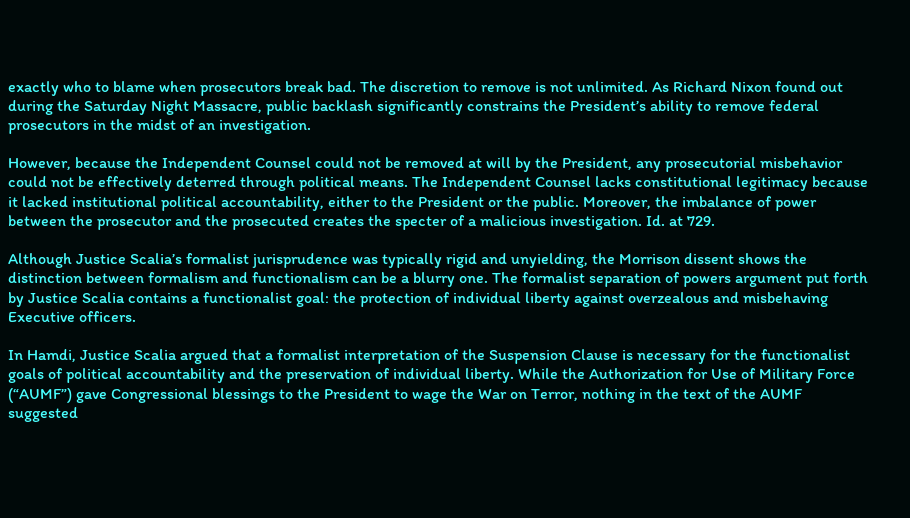exactly who to blame when prosecutors break bad. The discretion to remove is not unlimited. As Richard Nixon found out during the Saturday Night Massacre, public backlash significantly constrains the President’s ability to remove federal prosecutors in the midst of an investigation.

However, because the Independent Counsel could not be removed at will by the President, any prosecutorial misbehavior could not be effectively deterred through political means. The Independent Counsel lacks constitutional legitimacy because it lacked institutional political accountability, either to the President or the public. Moreover, the imbalance of power between the prosecutor and the prosecuted creates the specter of a malicious investigation. Id. at 729.

Although Justice Scalia’s formalist jurisprudence was typically rigid and unyielding, the Morrison dissent shows the distinction between formalism and functionalism can be a blurry one. The formalist separation of powers argument put forth by Justice Scalia contains a functionalist goal: the protection of individual liberty against overzealous and misbehaving Executive officers.

In Hamdi, Justice Scalia argued that a formalist interpretation of the Suspension Clause is necessary for the functionalist goals of political accountability and the preservation of individual liberty. While the Authorization for Use of Military Force (“AUMF”) gave Congressional blessings to the President to wage the War on Terror, nothing in the text of the AUMF suggested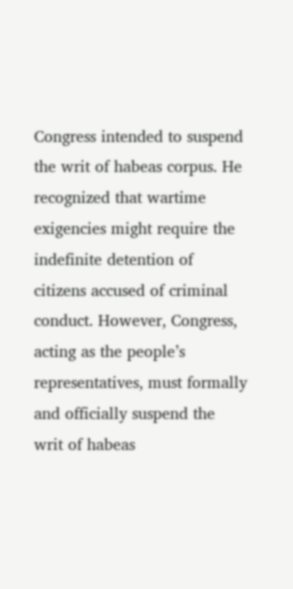Congress intended to suspend the writ of habeas corpus. He recognized that wartime exigencies might require the indefinite detention of citizens accused of criminal conduct. However, Congress, acting as the people’s representatives, must formally and officially suspend the writ of habeas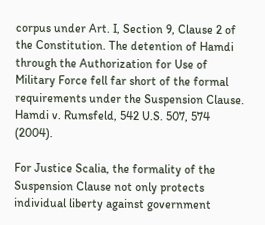corpus under Art. I, Section 9, Clause 2 of the Constitution. The detention of Hamdi through the Authorization for Use of Military Force fell far short of the formal requirements under the Suspension Clause. Hamdi v. Rumsfeld, 542 U.S. 507, 574 (2004).

For Justice Scalia, the formality of the Suspension Clause not only protects individual liberty against government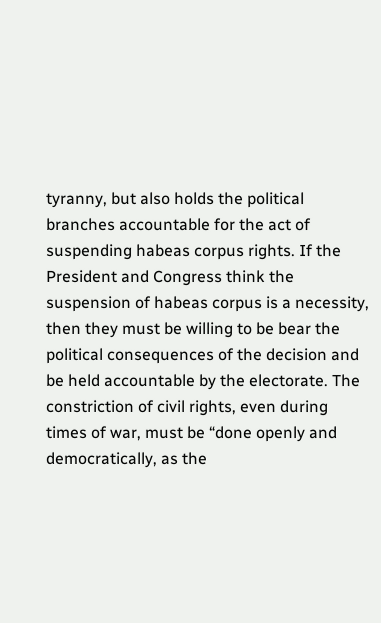tyranny, but also holds the political branches accountable for the act of suspending habeas corpus rights. If the President and Congress think the suspension of habeas corpus is a necessity, then they must be willing to be bear the political consequences of the decision and be held accountable by the electorate. The constriction of civil rights, even during times of war, must be “done openly and democratically, as the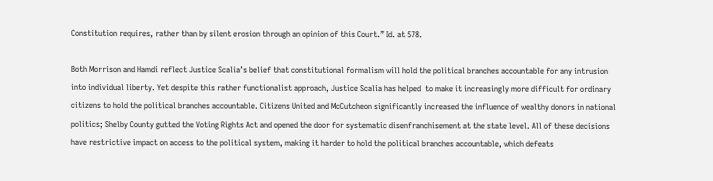Constitution requires, rather than by silent erosion through an opinion of this Court.” Id. at 578.

Both Morrison and Hamdi reflect Justice Scalia’s belief that constitutional formalism will hold the political branches accountable for any intrusion into individual liberty. Yet despite this rather functionalist approach, Justice Scalia has helped  to make it increasingly more difficult for ordinary citizens to hold the political branches accountable. Citizens United and McCutcheon significantly increased the influence of wealthy donors in national politics; Shelby County gutted the Voting Rights Act and opened the door for systematic disenfranchisement at the state level. All of these decisions have restrictive impact on access to the political system, making it harder to hold the political branches accountable, which defeats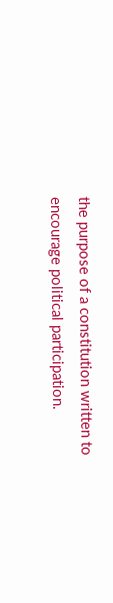the purpose of a constitution written to encourage political participation.